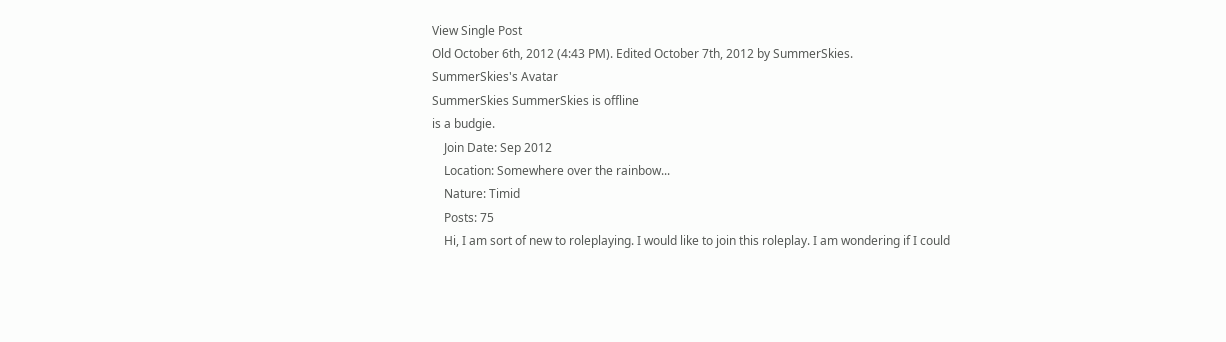View Single Post
Old October 6th, 2012 (4:43 PM). Edited October 7th, 2012 by SummerSkies.
SummerSkies's Avatar
SummerSkies SummerSkies is offline
is a budgie.
    Join Date: Sep 2012
    Location: Somewhere over the rainbow...
    Nature: Timid
    Posts: 75
    Hi, I am sort of new to roleplaying. I would like to join this roleplay. I am wondering if I could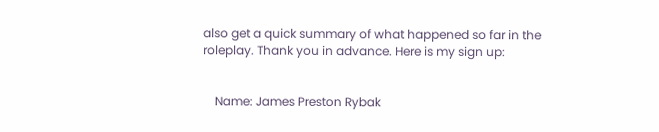also get a quick summary of what happened so far in the roleplay. Thank you in advance. Here is my sign up:


    Name: James Preston Rybak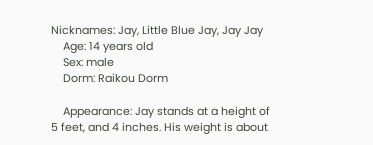Nicknames: Jay, Little Blue Jay, Jay Jay
    Age: 14 years old
    Sex: male
    Dorm: Raikou Dorm

    Appearance: Jay stands at a height of 5 feet, and 4 inches. His weight is about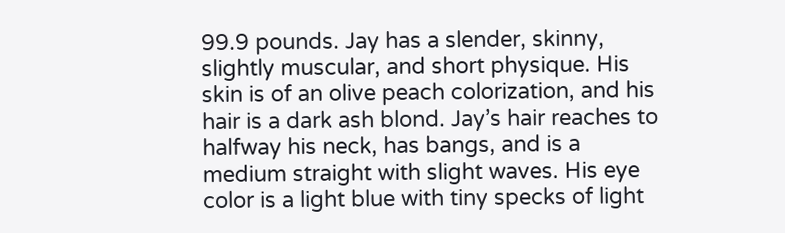99.9 pounds. Jay has a slender, skinny, slightly muscular, and short physique. His skin is of an olive peach colorization, and his hair is a dark ash blond. Jay’s hair reaches to halfway his neck, has bangs, and is a medium straight with slight waves. His eye color is a light blue with tiny specks of light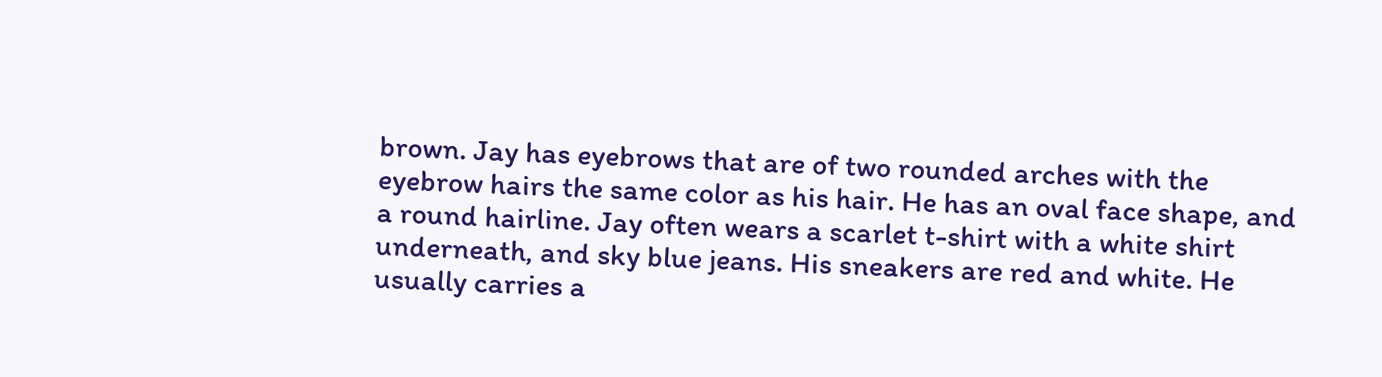brown. Jay has eyebrows that are of two rounded arches with the eyebrow hairs the same color as his hair. He has an oval face shape, and a round hairline. Jay often wears a scarlet t-shirt with a white shirt underneath, and sky blue jeans. His sneakers are red and white. He usually carries a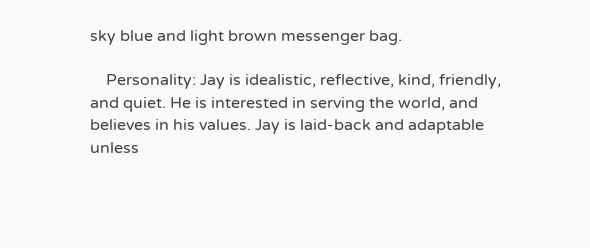sky blue and light brown messenger bag.

    Personality: Jay is idealistic, reflective, kind, friendly, and quiet. He is interested in serving the world, and believes in his values. Jay is laid-back and adaptable unless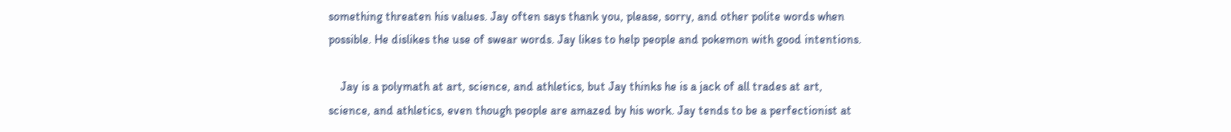something threaten his values. Jay often says thank you, please, sorry, and other polite words when possible. He dislikes the use of swear words. Jay likes to help people and pokemon with good intentions.

    Jay is a polymath at art, science, and athletics, but Jay thinks he is a jack of all trades at art, science, and athletics, even though people are amazed by his work. Jay tends to be a perfectionist at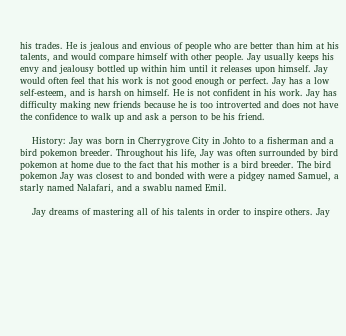his trades. He is jealous and envious of people who are better than him at his talents, and would compare himself with other people. Jay usually keeps his envy and jealousy bottled up within him until it releases upon himself. Jay would often feel that his work is not good enough or perfect. Jay has a low self-esteem, and is harsh on himself. He is not confident in his work. Jay has difficulty making new friends because he is too introverted and does not have the confidence to walk up and ask a person to be his friend.

    History: Jay was born in Cherrygrove City in Johto to a fisherman and a bird pokemon breeder. Throughout his life, Jay was often surrounded by bird pokemon at home due to the fact that his mother is a bird breeder. The bird pokemon Jay was closest to and bonded with were a pidgey named Samuel, a starly named Nalafari, and a swablu named Emil.

    Jay dreams of mastering all of his talents in order to inspire others. Jay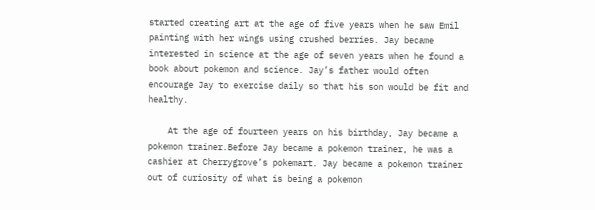started creating art at the age of five years when he saw Emil painting with her wings using crushed berries. Jay became interested in science at the age of seven years when he found a book about pokemon and science. Jay’s father would often encourage Jay to exercise daily so that his son would be fit and healthy.

    At the age of fourteen years on his birthday, Jay became a pokemon trainer.Before Jay became a pokemon trainer, he was a cashier at Cherrygrove’s pokemart. Jay became a pokemon trainer out of curiosity of what is being a pokemon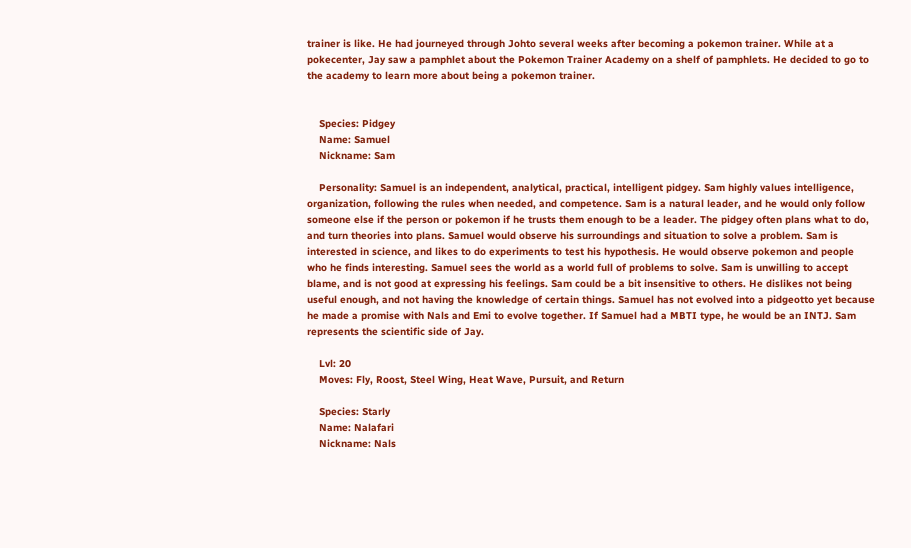trainer is like. He had journeyed through Johto several weeks after becoming a pokemon trainer. While at a pokecenter, Jay saw a pamphlet about the Pokemon Trainer Academy on a shelf of pamphlets. He decided to go to the academy to learn more about being a pokemon trainer.


    Species: Pidgey
    Name: Samuel
    Nickname: Sam

    Personality: Samuel is an independent, analytical, practical, intelligent pidgey. Sam highly values intelligence, organization, following the rules when needed, and competence. Sam is a natural leader, and he would only follow someone else if the person or pokemon if he trusts them enough to be a leader. The pidgey often plans what to do, and turn theories into plans. Samuel would observe his surroundings and situation to solve a problem. Sam is interested in science, and likes to do experiments to test his hypothesis. He would observe pokemon and people who he finds interesting. Samuel sees the world as a world full of problems to solve. Sam is unwilling to accept blame, and is not good at expressing his feelings. Sam could be a bit insensitive to others. He dislikes not being useful enough, and not having the knowledge of certain things. Samuel has not evolved into a pidgeotto yet because he made a promise with Nals and Emi to evolve together. If Samuel had a MBTI type, he would be an INTJ. Sam represents the scientific side of Jay.

    Lvl: 20
    Moves: Fly, Roost, Steel Wing, Heat Wave, Pursuit, and Return

    Species: Starly
    Name: Nalafari
    Nickname: Nals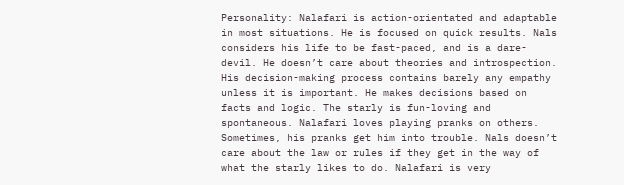Personality: Nalafari is action-orientated and adaptable in most situations. He is focused on quick results. Nals considers his life to be fast-paced, and is a dare-devil. He doesn’t care about theories and introspection. His decision-making process contains barely any empathy unless it is important. He makes decisions based on facts and logic. The starly is fun-loving and spontaneous. Nalafari loves playing pranks on others. Sometimes, his pranks get him into trouble. Nals doesn’t care about the law or rules if they get in the way of what the starly likes to do. Nalafari is very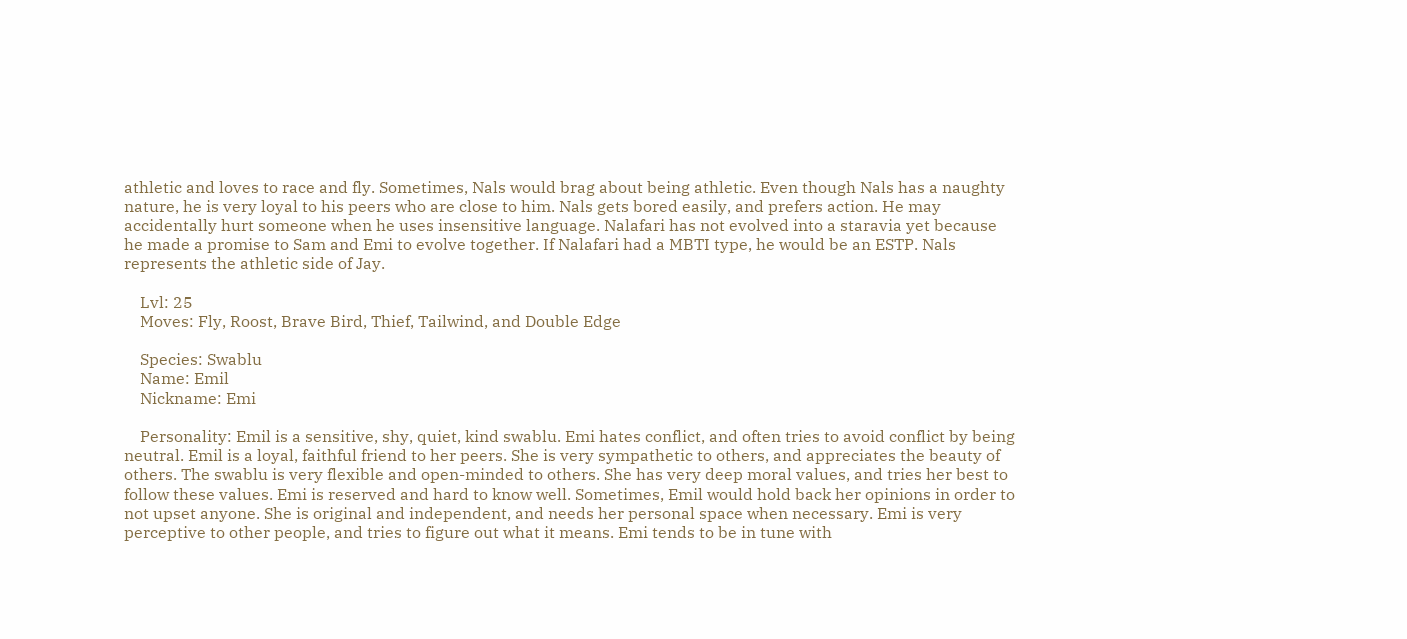athletic and loves to race and fly. Sometimes, Nals would brag about being athletic. Even though Nals has a naughty nature, he is very loyal to his peers who are close to him. Nals gets bored easily, and prefers action. He may accidentally hurt someone when he uses insensitive language. Nalafari has not evolved into a staravia yet because he made a promise to Sam and Emi to evolve together. If Nalafari had a MBTI type, he would be an ESTP. Nals represents the athletic side of Jay.

    Lvl: 25
    Moves: Fly, Roost, Brave Bird, Thief, Tailwind, and Double Edge

    Species: Swablu
    Name: Emil
    Nickname: Emi

    Personality: Emil is a sensitive, shy, quiet, kind swablu. Emi hates conflict, and often tries to avoid conflict by being neutral. Emil is a loyal, faithful friend to her peers. She is very sympathetic to others, and appreciates the beauty of others. The swablu is very flexible and open-minded to others. She has very deep moral values, and tries her best to follow these values. Emi is reserved and hard to know well. Sometimes, Emil would hold back her opinions in order to not upset anyone. She is original and independent, and needs her personal space when necessary. Emi is very perceptive to other people, and tries to figure out what it means. Emi tends to be in tune with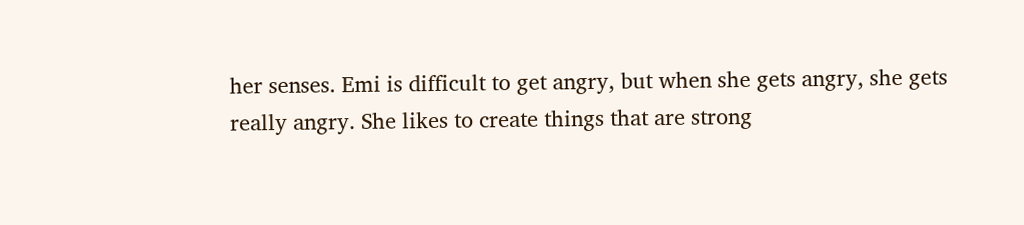her senses. Emi is difficult to get angry, but when she gets angry, she gets really angry. She likes to create things that are strong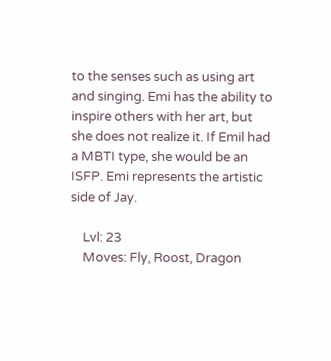to the senses such as using art and singing. Emi has the ability to inspire others with her art, but she does not realize it. If Emil had a MBTI type, she would be an ISFP. Emi represents the artistic side of Jay.

    Lvl: 23
    Moves: Fly, Roost, Dragon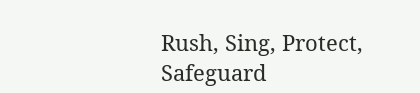Rush, Sing, Protect, Safeguard